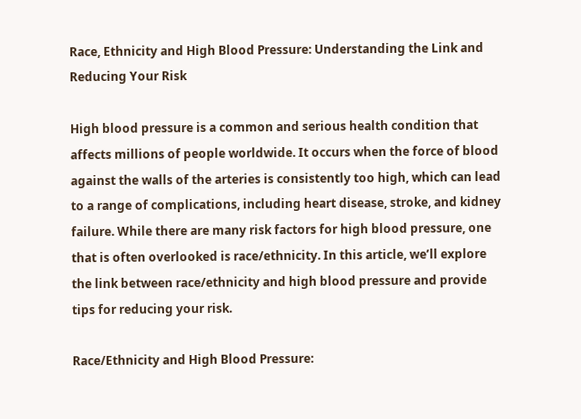Race, Ethnicity and High Blood Pressure: Understanding the Link and Reducing Your Risk

High blood pressure is a common and serious health condition that affects millions of people worldwide. It occurs when the force of blood against the walls of the arteries is consistently too high, which can lead to a range of complications, including heart disease, stroke, and kidney failure. While there are many risk factors for high blood pressure, one that is often overlooked is race/ethnicity. In this article, we’ll explore the link between race/ethnicity and high blood pressure and provide tips for reducing your risk.

Race/Ethnicity and High Blood Pressure: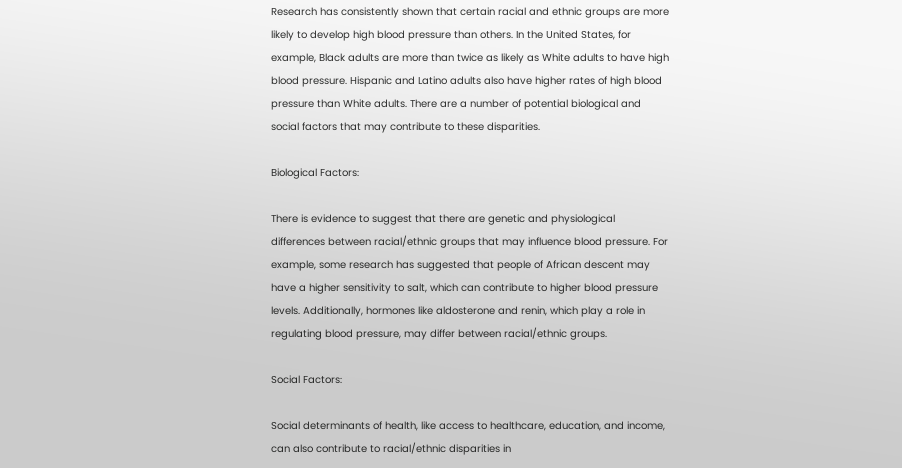Research has consistently shown that certain racial and ethnic groups are more likely to develop high blood pressure than others. In the United States, for example, Black adults are more than twice as likely as White adults to have high blood pressure. Hispanic and Latino adults also have higher rates of high blood pressure than White adults. There are a number of potential biological and social factors that may contribute to these disparities.

Biological Factors:

There is evidence to suggest that there are genetic and physiological differences between racial/ethnic groups that may influence blood pressure. For example, some research has suggested that people of African descent may have a higher sensitivity to salt, which can contribute to higher blood pressure levels. Additionally, hormones like aldosterone and renin, which play a role in regulating blood pressure, may differ between racial/ethnic groups.

Social Factors:

Social determinants of health, like access to healthcare, education, and income, can also contribute to racial/ethnic disparities in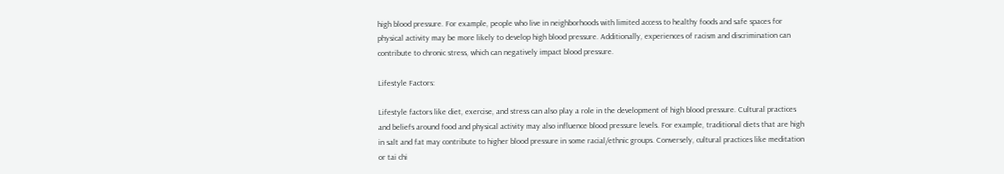high blood pressure. For example, people who live in neighborhoods with limited access to healthy foods and safe spaces for physical activity may be more likely to develop high blood pressure. Additionally, experiences of racism and discrimination can contribute to chronic stress, which can negatively impact blood pressure.

Lifestyle Factors:

Lifestyle factors like diet, exercise, and stress can also play a role in the development of high blood pressure. Cultural practices and beliefs around food and physical activity may also influence blood pressure levels. For example, traditional diets that are high in salt and fat may contribute to higher blood pressure in some racial/ethnic groups. Conversely, cultural practices like meditation or tai chi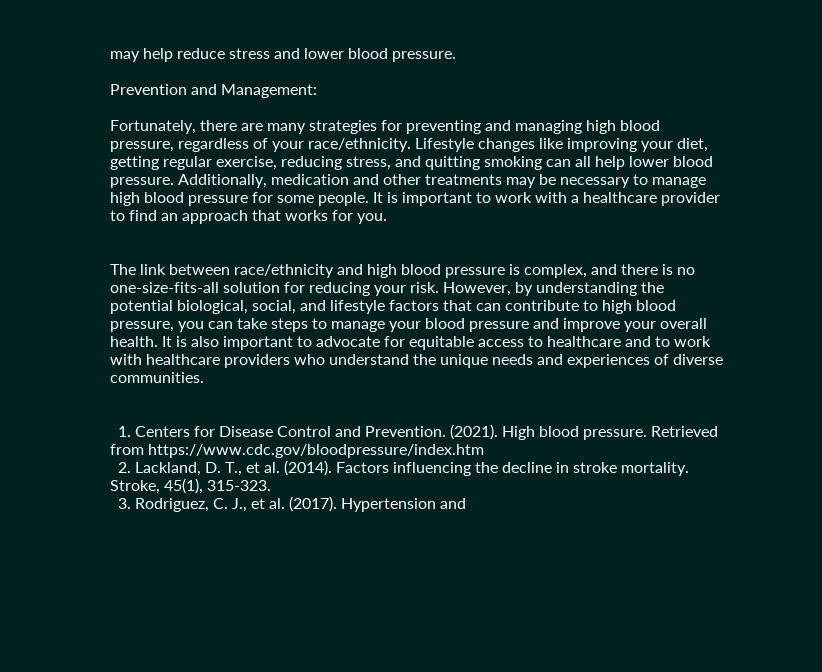may help reduce stress and lower blood pressure.

Prevention and Management:

Fortunately, there are many strategies for preventing and managing high blood pressure, regardless of your race/ethnicity. Lifestyle changes like improving your diet, getting regular exercise, reducing stress, and quitting smoking can all help lower blood pressure. Additionally, medication and other treatments may be necessary to manage high blood pressure for some people. It is important to work with a healthcare provider to find an approach that works for you.


The link between race/ethnicity and high blood pressure is complex, and there is no one-size-fits-all solution for reducing your risk. However, by understanding the potential biological, social, and lifestyle factors that can contribute to high blood pressure, you can take steps to manage your blood pressure and improve your overall health. It is also important to advocate for equitable access to healthcare and to work with healthcare providers who understand the unique needs and experiences of diverse communities.


  1. Centers for Disease Control and Prevention. (2021). High blood pressure. Retrieved from https://www.cdc.gov/bloodpressure/index.htm
  2. Lackland, D. T., et al. (2014). Factors influencing the decline in stroke mortality. Stroke, 45(1), 315-323.
  3. Rodriguez, C. J., et al. (2017). Hypertension and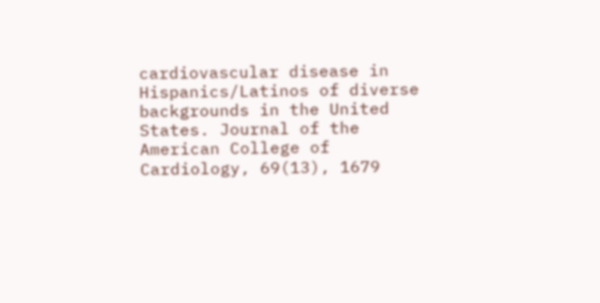cardiovascular disease in Hispanics/Latinos of diverse backgrounds in the United States. Journal of the American College of Cardiology, 69(13), 1679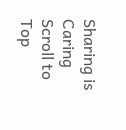Sharing is Caring
Scroll to Top